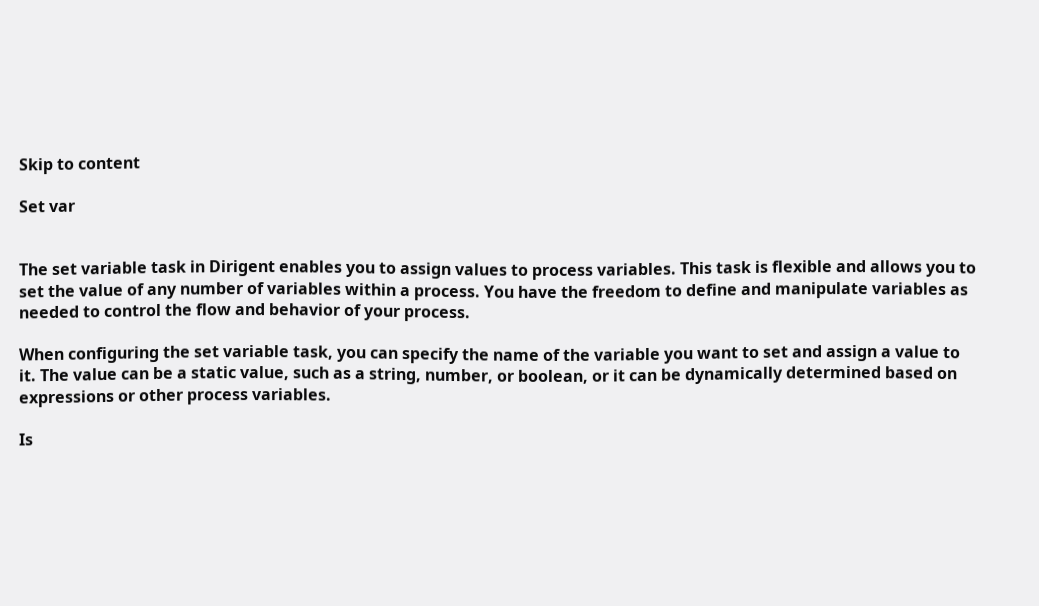Skip to content

Set var


The set variable task in Dirigent enables you to assign values to process variables. This task is flexible and allows you to set the value of any number of variables within a process. You have the freedom to define and manipulate variables as needed to control the flow and behavior of your process.

When configuring the set variable task, you can specify the name of the variable you want to set and assign a value to it. The value can be a static value, such as a string, number, or boolean, or it can be dynamically determined based on expressions or other process variables.

Is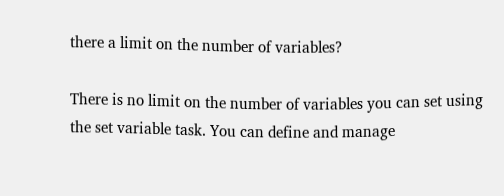there a limit on the number of variables?

There is no limit on the number of variables you can set using the set variable task. You can define and manage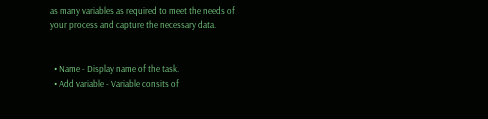as many variables as required to meet the needs of your process and capture the necessary data.


  • Name - Display name of the task.
  • Add variable - Variable consits of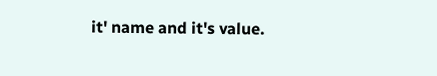it' name and it's value.